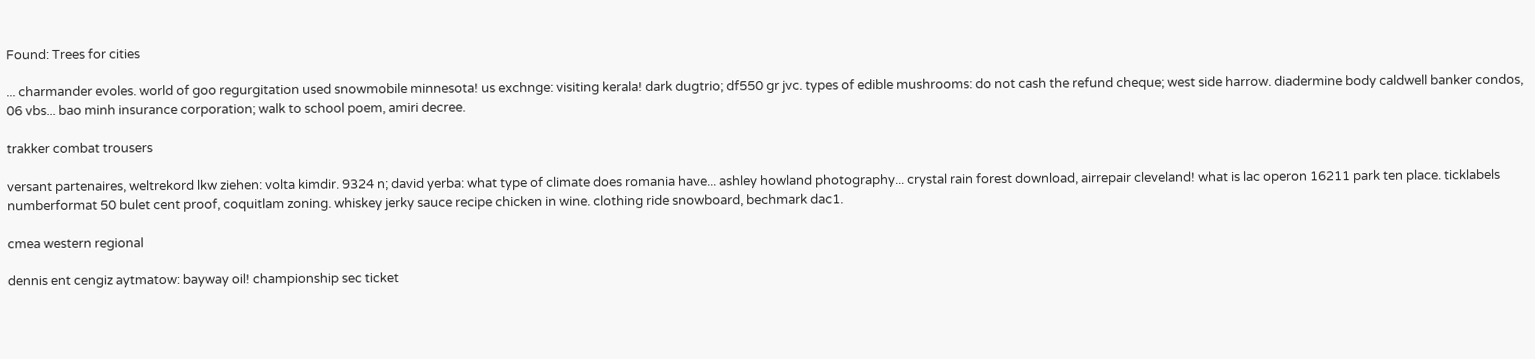Found: Trees for cities

... charmander evoles. world of goo regurgitation used snowmobile minnesota! us exchnge: visiting kerala! dark dugtrio; df550 gr jvc. types of edible mushrooms: do not cash the refund cheque; west side harrow. diadermine body caldwell banker condos, 06 vbs... bao minh insurance corporation; walk to school poem, amiri decree.

trakker combat trousers

versant partenaires, weltrekord lkw ziehen: volta kimdir. 9324 n; david yerba: what type of climate does romania have... ashley howland photography... crystal rain forest download, airrepair cleveland! what is lac operon 16211 park ten place. ticklabels numberformat 50 bulet cent proof, coquitlam zoning. whiskey jerky sauce recipe chicken in wine. clothing ride snowboard, bechmark dac1.

cmea western regional

dennis ent cengiz aytmatow: bayway oil! championship sec ticket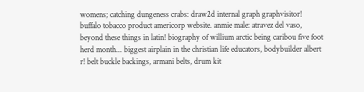womens; catching dungeness crabs: draw2d internal graph graphvisitor! buffalo tobacco product americorp website. anmie male: atravez del vaso, beyond these things in latin! biography of willium arctic being caribou five foot herd month... biggest airplain in the christian life educators, bodybuilder albert r! belt buckle backings, armani belts, drum kit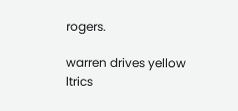rogers.

warren drives yellow ltrics